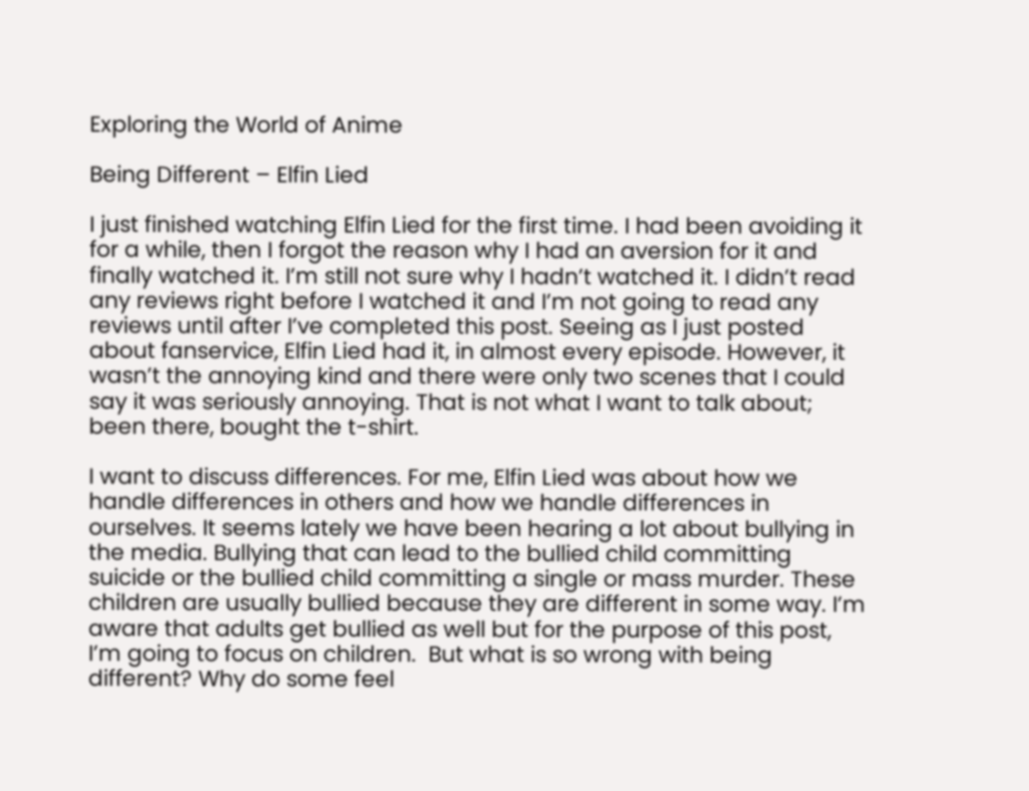Exploring the World of Anime

Being Different – Elfin Lied

I just finished watching Elfin Lied for the first time. I had been avoiding it for a while, then I forgot the reason why I had an aversion for it and finally watched it. I’m still not sure why I hadn’t watched it. I didn’t read any reviews right before I watched it and I’m not going to read any reviews until after I’ve completed this post. Seeing as I just posted about fanservice, Elfin Lied had it, in almost every episode. However, it wasn’t the annoying kind and there were only two scenes that I could say it was seriously annoying. That is not what I want to talk about; been there, bought the t-shirt.

I want to discuss differences. For me, Elfin Lied was about how we handle differences in others and how we handle differences in ourselves. It seems lately we have been hearing a lot about bullying in the media. Bullying that can lead to the bullied child committing suicide or the bullied child committing a single or mass murder. These children are usually bullied because they are different in some way. I’m aware that adults get bullied as well but for the purpose of this post, I’m going to focus on children.  But what is so wrong with being different? Why do some feel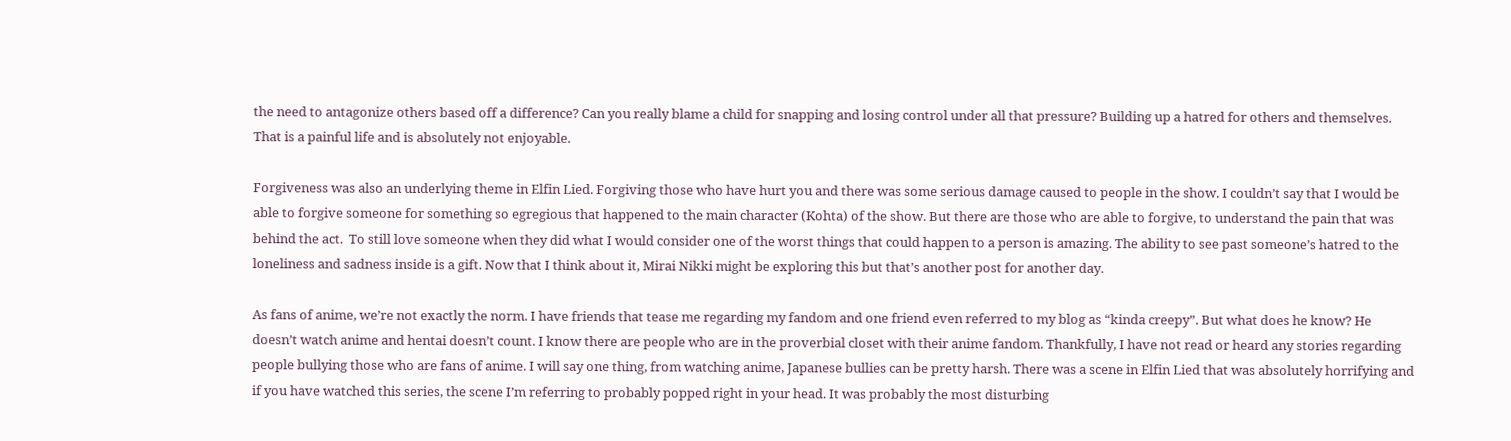the need to antagonize others based off a difference? Can you really blame a child for snapping and losing control under all that pressure? Building up a hatred for others and themselves. That is a painful life and is absolutely not enjoyable.

Forgiveness was also an underlying theme in Elfin Lied. Forgiving those who have hurt you and there was some serious damage caused to people in the show. I couldn’t say that I would be able to forgive someone for something so egregious that happened to the main character (Kohta) of the show. But there are those who are able to forgive, to understand the pain that was behind the act.  To still love someone when they did what I would consider one of the worst things that could happen to a person is amazing. The ability to see past someone’s hatred to the loneliness and sadness inside is a gift. Now that I think about it, Mirai Nikki might be exploring this but that’s another post for another day.

As fans of anime, we’re not exactly the norm. I have friends that tease me regarding my fandom and one friend even referred to my blog as “kinda creepy”. But what does he know? He doesn’t watch anime and hentai doesn’t count. I know there are people who are in the proverbial closet with their anime fandom. Thankfully, I have not read or heard any stories regarding people bullying those who are fans of anime. I will say one thing, from watching anime, Japanese bullies can be pretty harsh. There was a scene in Elfin Lied that was absolutely horrifying and if you have watched this series, the scene I’m referring to probably popped right in your head. It was probably the most disturbing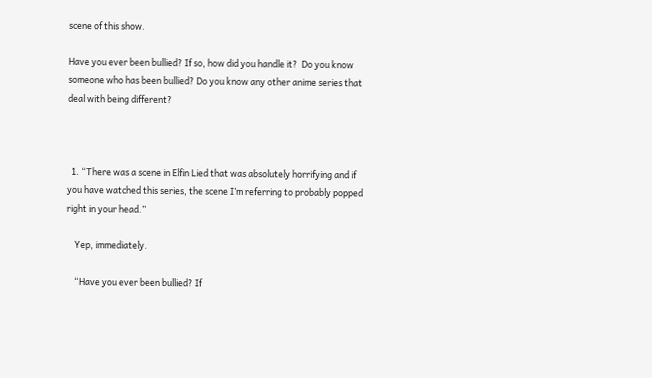scene of this show.

Have you ever been bullied? If so, how did you handle it?  Do you know someone who has been bullied? Do you know any other anime series that deal with being different?



  1. “There was a scene in Elfin Lied that was absolutely horrifying and if you have watched this series, the scene I’m referring to probably popped right in your head.”

    Yep, immediately.

    “Have you ever been bullied? If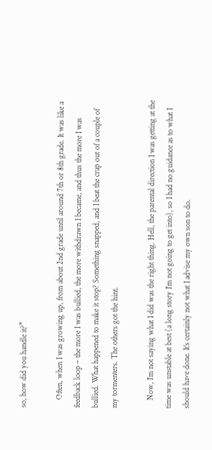so, how did you handle it?”

    Often, when I was growing up, from about 2nd grade until around 7th or 8th grade. It was like a feedback loop – the more I was bullied, the more withdrawn I became, and thus the more I was bullied. What happened to make it stop? Something snapped, and I beat the crap out of a couple of my tormenters. The others got the hint.

    Now, I’m not saying what I did was the right thing. Hell, the parental direction I was getting at the time was unstable at best (a long story I’m not going to get into), so I had no guidance as to what I should have done. It’s certainly not what I advise my own son to do.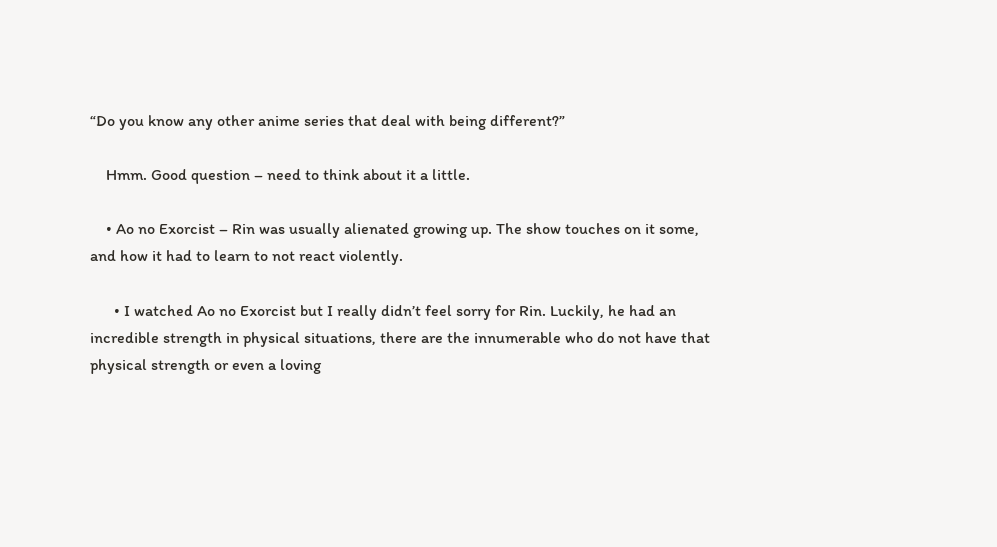“Do you know any other anime series that deal with being different?”

    Hmm. Good question – need to think about it a little.

    • Ao no Exorcist – Rin was usually alienated growing up. The show touches on it some, and how it had to learn to not react violently.

      • I watched Ao no Exorcist but I really didn’t feel sorry for Rin. Luckily, he had an incredible strength in physical situations, there are the innumerable who do not have that physical strength or even a loving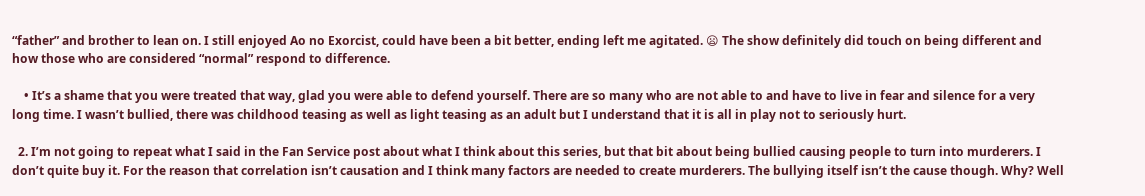“father” and brother to lean on. I still enjoyed Ao no Exorcist, could have been a bit better, ending left me agitated. 😦 The show definitely did touch on being different and how those who are considered “normal” respond to difference.

    • It’s a shame that you were treated that way, glad you were able to defend yourself. There are so many who are not able to and have to live in fear and silence for a very long time. I wasn’t bullied, there was childhood teasing as well as light teasing as an adult but I understand that it is all in play not to seriously hurt.

  2. I’m not going to repeat what I said in the Fan Service post about what I think about this series, but that bit about being bullied causing people to turn into murderers. I don’t quite buy it. For the reason that correlation isn’t causation and I think many factors are needed to create murderers. The bullying itself isn’t the cause though. Why? Well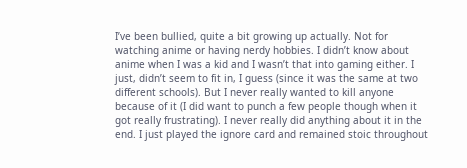I’ve been bullied, quite a bit growing up actually. Not for watching anime or having nerdy hobbies. I didn’t know about anime when I was a kid and I wasn’t that into gaming either. I just, didn’t seem to fit in, I guess (since it was the same at two different schools). But I never really wanted to kill anyone because of it (I did want to punch a few people though when it got really frustrating). I never really did anything about it in the end. I just played the ignore card and remained stoic throughout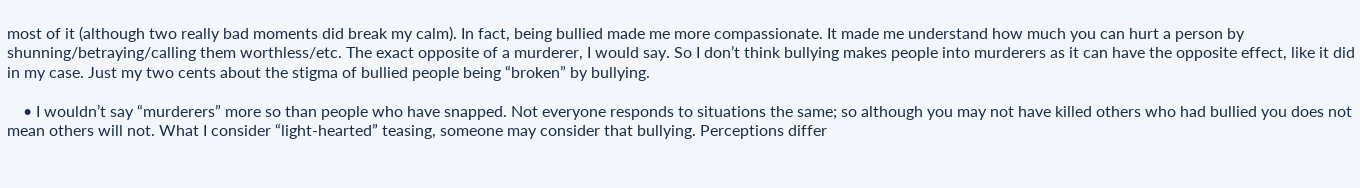most of it (although two really bad moments did break my calm). In fact, being bullied made me more compassionate. It made me understand how much you can hurt a person by shunning/betraying/calling them worthless/etc. The exact opposite of a murderer, I would say. So I don’t think bullying makes people into murderers as it can have the opposite effect, like it did in my case. Just my two cents about the stigma of bullied people being “broken” by bullying.

    • I wouldn’t say “murderers” more so than people who have snapped. Not everyone responds to situations the same; so although you may not have killed others who had bullied you does not mean others will not. What I consider “light-hearted” teasing, someone may consider that bullying. Perceptions differ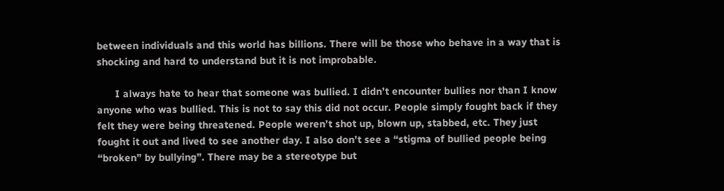between individuals and this world has billions. There will be those who behave in a way that is shocking and hard to understand but it is not improbable.

      I always hate to hear that someone was bullied. I didn’t encounter bullies nor than I know anyone who was bullied. This is not to say this did not occur. People simply fought back if they felt they were being threatened. People weren’t shot up, blown up, stabbed, etc. They just fought it out and lived to see another day. I also don’t see a “stigma of bullied people being “broken” by bullying”. There may be a stereotype but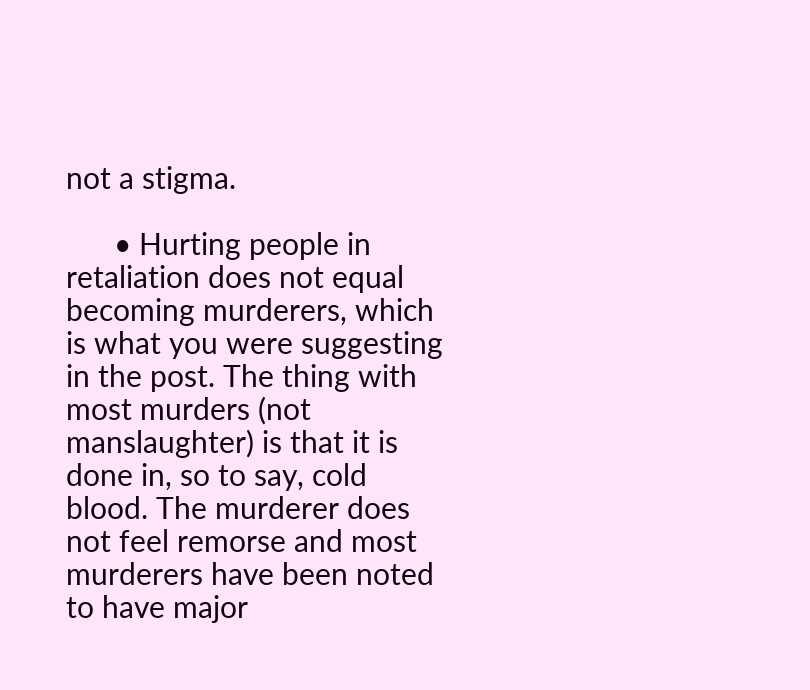not a stigma.

      • Hurting people in retaliation does not equal becoming murderers, which is what you were suggesting in the post. The thing with most murders (not manslaughter) is that it is done in, so to say, cold blood. The murderer does not feel remorse and most murderers have been noted to have major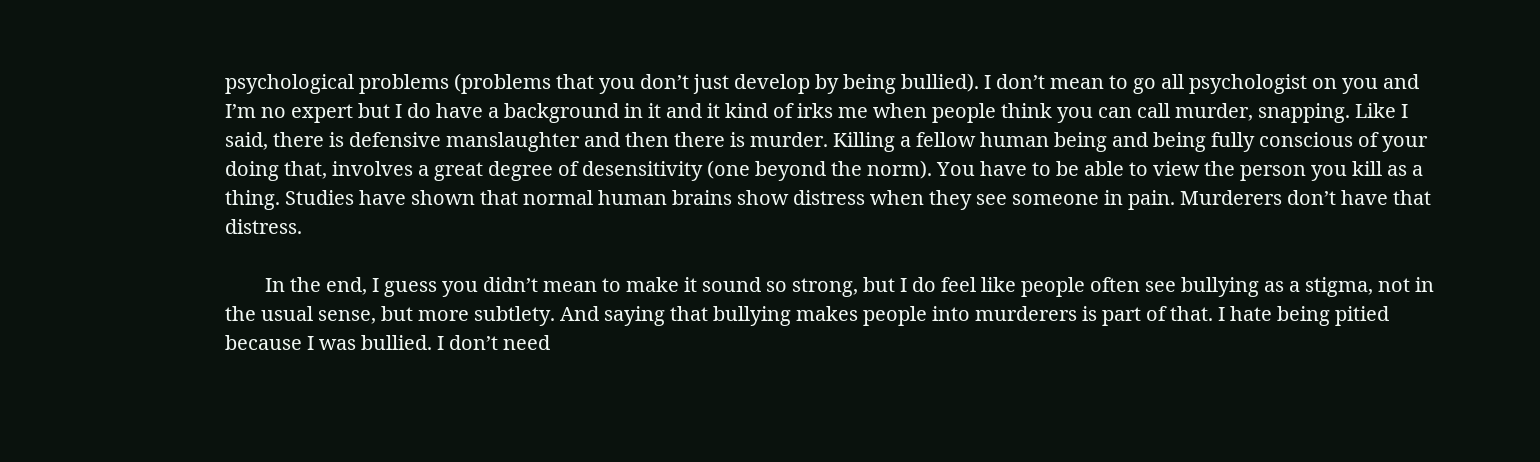psychological problems (problems that you don’t just develop by being bullied). I don’t mean to go all psychologist on you and I’m no expert but I do have a background in it and it kind of irks me when people think you can call murder, snapping. Like I said, there is defensive manslaughter and then there is murder. Killing a fellow human being and being fully conscious of your doing that, involves a great degree of desensitivity (one beyond the norm). You have to be able to view the person you kill as a thing. Studies have shown that normal human brains show distress when they see someone in pain. Murderers don’t have that distress.

        In the end, I guess you didn’t mean to make it sound so strong, but I do feel like people often see bullying as a stigma, not in the usual sense, but more subtlety. And saying that bullying makes people into murderers is part of that. I hate being pitied because I was bullied. I don’t need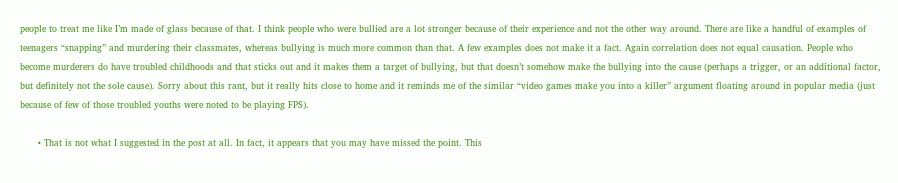people to treat me like I’m made of glass because of that. I think people who were bullied are a lot stronger because of their experience and not the other way around. There are like a handful of examples of teenagers “snapping” and murdering their classmates, whereas bullying is much more common than that. A few examples does not make it a fact. Again correlation does not equal causation. People who become murderers do have troubled childhoods and that sticks out and it makes them a target of bullying, but that doesn’t somehow make the bullying into the cause (perhaps a trigger, or an additional factor, but definitely not the sole cause). Sorry about this rant, but it really hits close to home and it reminds me of the similar “video games make you into a killer” argument floating around in popular media (just because of few of those troubled youths were noted to be playing FPS).

      • That is not what I suggested in the post at all. In fact, it appears that you may have missed the point. This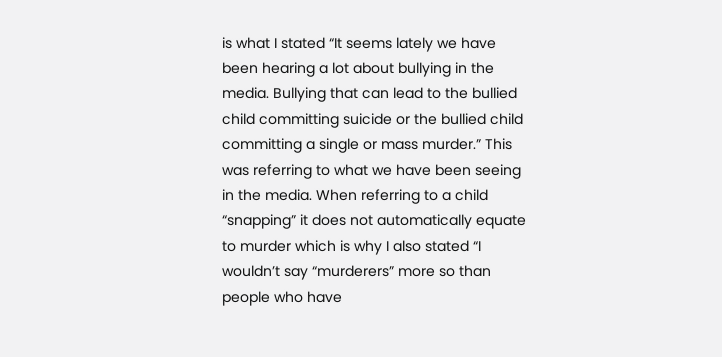is what I stated “It seems lately we have been hearing a lot about bullying in the media. Bullying that can lead to the bullied child committing suicide or the bullied child committing a single or mass murder.” This was referring to what we have been seeing in the media. When referring to a child “snapping” it does not automatically equate to murder which is why I also stated “I wouldn’t say “murderers” more so than people who have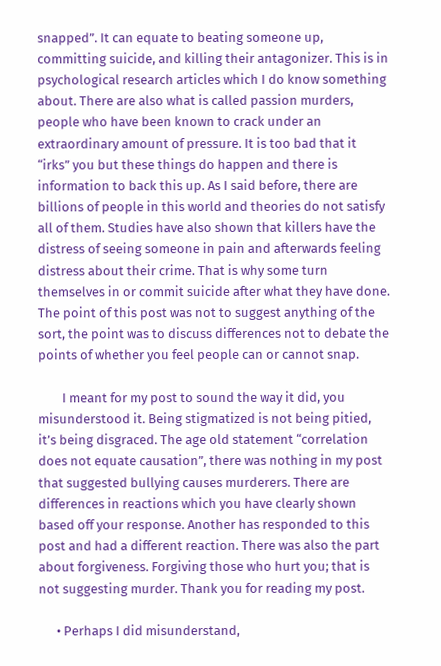snapped”. It can equate to beating someone up, committing suicide, and killing their antagonizer. This is in psychological research articles which I do know something about. There are also what is called passion murders, people who have been known to crack under an extraordinary amount of pressure. It is too bad that it “irks” you but these things do happen and there is information to back this up. As I said before, there are billions of people in this world and theories do not satisfy all of them. Studies have also shown that killers have the distress of seeing someone in pain and afterwards feeling distress about their crime. That is why some turn themselves in or commit suicide after what they have done. The point of this post was not to suggest anything of the sort, the point was to discuss differences not to debate the points of whether you feel people can or cannot snap.

        I meant for my post to sound the way it did, you misunderstood it. Being stigmatized is not being pitied, it’s being disgraced. The age old statement “correlation does not equate causation”, there was nothing in my post that suggested bullying causes murderers. There are differences in reactions which you have clearly shown based off your response. Another has responded to this post and had a different reaction. There was also the part about forgiveness. Forgiving those who hurt you; that is not suggesting murder. Thank you for reading my post.

      • Perhaps I did misunderstand,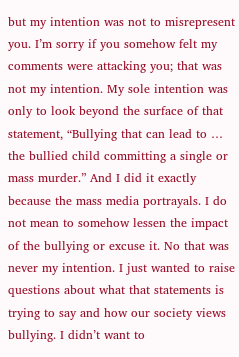but my intention was not to misrepresent you. I’m sorry if you somehow felt my comments were attacking you; that was not my intention. My sole intention was only to look beyond the surface of that statement, “Bullying that can lead to … the bullied child committing a single or mass murder.” And I did it exactly because the mass media portrayals. I do not mean to somehow lessen the impact of the bullying or excuse it. No that was never my intention. I just wanted to raise questions about what that statements is trying to say and how our society views bullying. I didn’t want to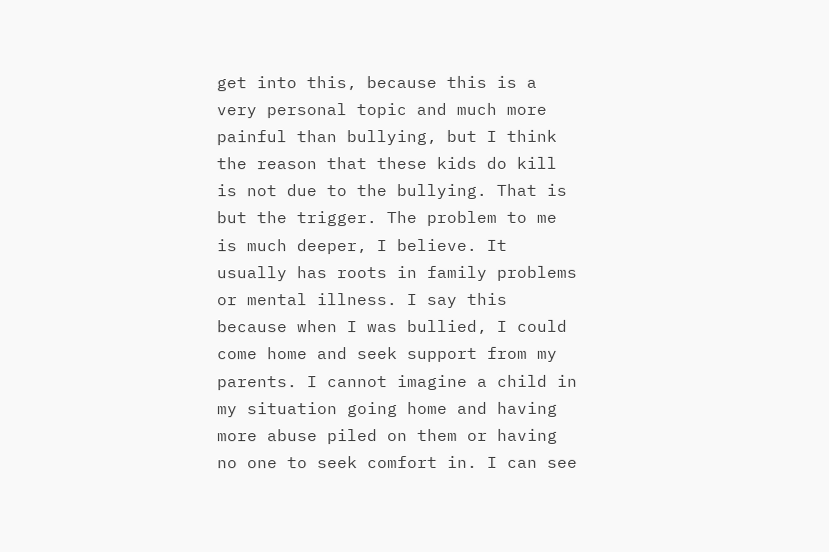get into this, because this is a very personal topic and much more painful than bullying, but I think the reason that these kids do kill is not due to the bullying. That is but the trigger. The problem to me is much deeper, I believe. It usually has roots in family problems or mental illness. I say this because when I was bullied, I could come home and seek support from my parents. I cannot imagine a child in my situation going home and having more abuse piled on them or having no one to seek comfort in. I can see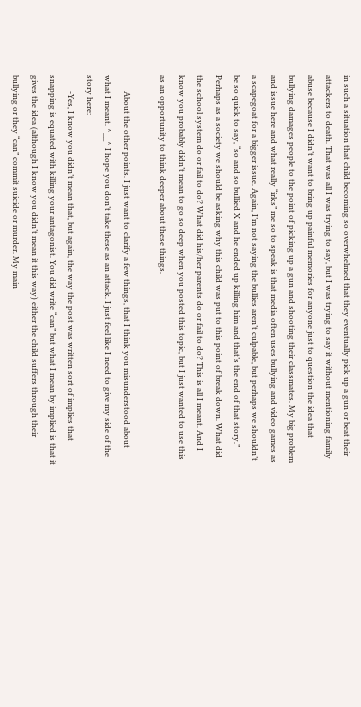in such a situation that child becoming so overwhelmed that they eventually pick up a gun or beat their attackers to death. That was all I was trying to say, but I was trying to say it without mentioning family abuse because I didn’t want to bring up painful memories for anyone just to question the idea that bullying damages people to the point of picking up a gun and shooting their classmates. My big problem and issue here and what really “irks” me so to speak is that media often uses bullying and video games as a scapegoat for a bigger issue. Again, I’m not saying the bullies aren’t culpable, but perhaps we shouldn’t be so quick to say, “so and so bullied X and he ended up killing him and that’s the end of that story.” Perhaps as a society we should be asking why this child was put to this point of break down. What did the school system do or fail to do? What did his/her parents do or fail to do? This is all I meant. And I know you probably didn’t mean to go so deep when you posted this topic, but I just wanted to use this as an opportunity to think deeper about these things.

        About the other points. I just want to clarify a few things, that I think you misunderstood about what I meant. ^__^ I hope you don’t take these as an attack. I just feel like I need to give my side of the story here:
        -Yes, I know you didn’t mean that, but again, the way the post was written sort of implies that snapping is equated with killing your antagonist. You did write “can” but what I mean by implied is that it gives the idea (although I know you didn’t mean it this way) either the child suffers through their bullying or they “can” commit suicide or murder. My main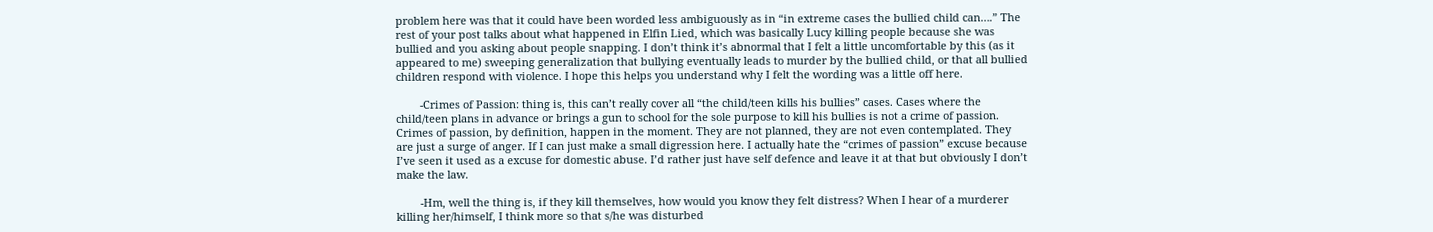problem here was that it could have been worded less ambiguously as in “in extreme cases the bullied child can….” The rest of your post talks about what happened in Elfin Lied, which was basically Lucy killing people because she was bullied and you asking about people snapping. I don’t think it’s abnormal that I felt a little uncomfortable by this (as it appeared to me) sweeping generalization that bullying eventually leads to murder by the bullied child, or that all bullied children respond with violence. I hope this helps you understand why I felt the wording was a little off here.

        -Crimes of Passion: thing is, this can’t really cover all “the child/teen kills his bullies” cases. Cases where the child/teen plans in advance or brings a gun to school for the sole purpose to kill his bullies is not a crime of passion. Crimes of passion, by definition, happen in the moment. They are not planned, they are not even contemplated. They are just a surge of anger. If I can just make a small digression here. I actually hate the “crimes of passion” excuse because I’ve seen it used as a excuse for domestic abuse. I’d rather just have self defence and leave it at that but obviously I don’t make the law.

        -Hm, well the thing is, if they kill themselves, how would you know they felt distress? When I hear of a murderer killing her/himself, I think more so that s/he was disturbed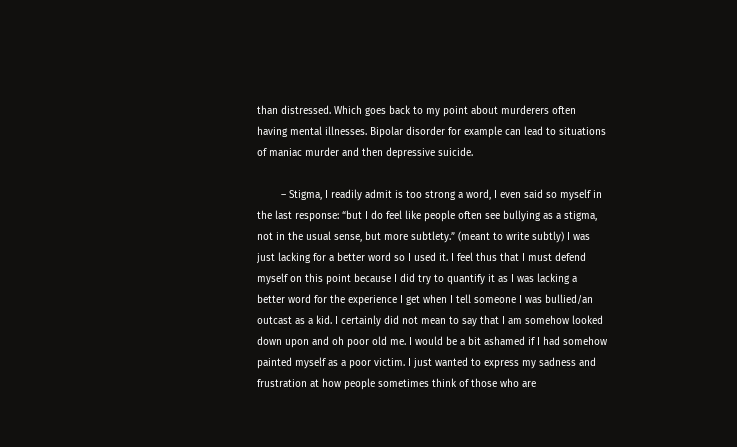than distressed. Which goes back to my point about murderers often having mental illnesses. Bipolar disorder for example can lead to situations of maniac murder and then depressive suicide.

        – Stigma, I readily admit is too strong a word, I even said so myself in the last response: “but I do feel like people often see bullying as a stigma, not in the usual sense, but more subtlety.” (meant to write subtly) I was just lacking for a better word so I used it. I feel thus that I must defend myself on this point because I did try to quantify it as I was lacking a better word for the experience I get when I tell someone I was bullied/an outcast as a kid. I certainly did not mean to say that I am somehow looked down upon and oh poor old me. I would be a bit ashamed if I had somehow painted myself as a poor victim. I just wanted to express my sadness and frustration at how people sometimes think of those who are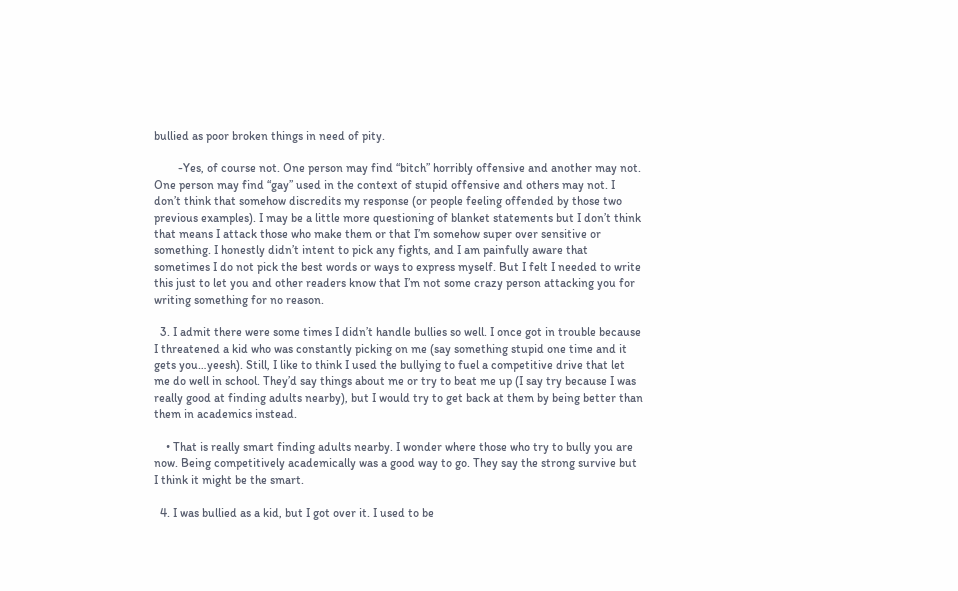bullied as poor broken things in need of pity.

        -Yes, of course not. One person may find “bitch” horribly offensive and another may not. One person may find “gay” used in the context of stupid offensive and others may not. I don’t think that somehow discredits my response (or people feeling offended by those two previous examples). I may be a little more questioning of blanket statements but I don’t think that means I attack those who make them or that I’m somehow super over sensitive or something. I honestly didn’t intent to pick any fights, and I am painfully aware that sometimes I do not pick the best words or ways to express myself. But I felt I needed to write this just to let you and other readers know that I’m not some crazy person attacking you for writing something for no reason.

  3. I admit there were some times I didn’t handle bullies so well. I once got in trouble because I threatened a kid who was constantly picking on me (say something stupid one time and it gets you…yeesh). Still, I like to think I used the bullying to fuel a competitive drive that let me do well in school. They’d say things about me or try to beat me up (I say try because I was really good at finding adults nearby), but I would try to get back at them by being better than them in academics instead.

    • That is really smart finding adults nearby. I wonder where those who try to bully you are now. Being competitively academically was a good way to go. They say the strong survive but I think it might be the smart.

  4. I was bullied as a kid, but I got over it. I used to be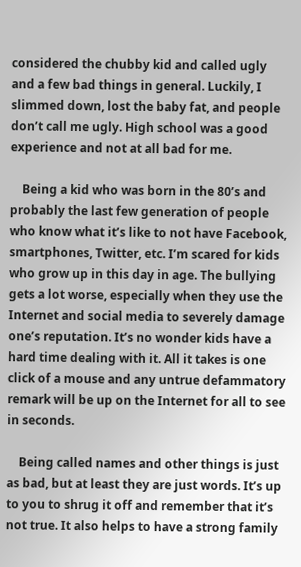considered the chubby kid and called ugly and a few bad things in general. Luckily, I slimmed down, lost the baby fat, and people don’t call me ugly. High school was a good experience and not at all bad for me.

    Being a kid who was born in the 80’s and probably the last few generation of people who know what it’s like to not have Facebook, smartphones, Twitter, etc. I’m scared for kids who grow up in this day in age. The bullying gets a lot worse, especially when they use the Internet and social media to severely damage one’s reputation. It’s no wonder kids have a hard time dealing with it. All it takes is one click of a mouse and any untrue defammatory remark will be up on the Internet for all to see in seconds.

    Being called names and other things is just as bad, but at least they are just words. It’s up to you to shrug it off and remember that it’s not true. It also helps to have a strong family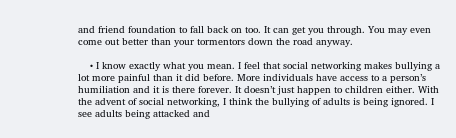and friend foundation to fall back on too. It can get you through. You may even come out better than your tormentors down the road anyway.

    • I know exactly what you mean. I feel that social networking makes bullying a lot more painful than it did before. More individuals have access to a person’s humiliation and it is there forever. It doesn’t just happen to children either. With the advent of social networking, I think the bullying of adults is being ignored. I see adults being attacked and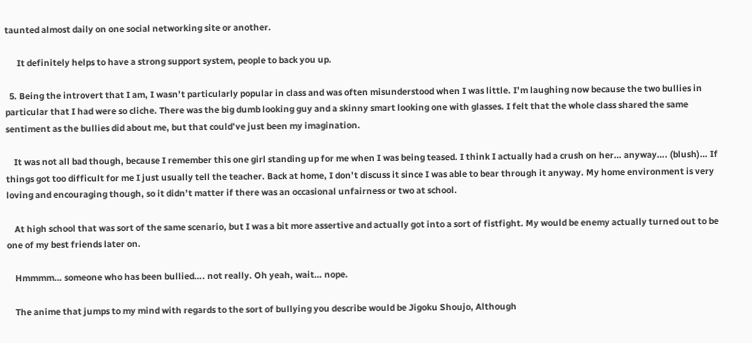taunted almost daily on one social networking site or another.

      It definitely helps to have a strong support system, people to back you up.

  5. Being the introvert that I am, I wasn’t particularly popular in class and was often misunderstood when I was little. I’m laughing now because the two bullies in particular that I had were so cliche. There was the big dumb looking guy and a skinny smart looking one with glasses. I felt that the whole class shared the same sentiment as the bullies did about me, but that could’ve just been my imagination.

    It was not all bad though, because I remember this one girl standing up for me when I was being teased. I think I actually had a crush on her… anyway…. (blush)… If things got too difficult for me I just usually tell the teacher. Back at home, I don’t discuss it since I was able to bear through it anyway. My home environment is very loving and encouraging though, so it didn’t matter if there was an occasional unfairness or two at school.

    At high school that was sort of the same scenario, but I was a bit more assertive and actually got into a sort of fistfight. My would be enemy actually turned out to be one of my best friends later on.

    Hmmmm… someone who has been bullied…. not really. Oh yeah, wait… nope.

    The anime that jumps to my mind with regards to the sort of bullying you describe would be Jigoku Shoujo, Although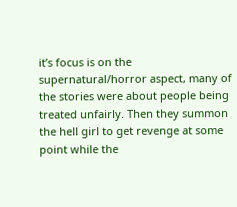it’s focus is on the supernatural/horror aspect, many of the stories were about people being treated unfairly. Then they summon the hell girl to get revenge at some point while the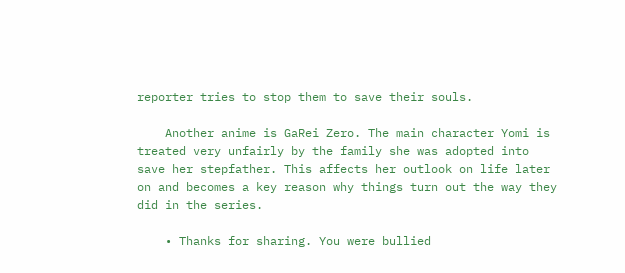reporter tries to stop them to save their souls.

    Another anime is GaRei Zero. The main character Yomi is treated very unfairly by the family she was adopted into save her stepfather. This affects her outlook on life later on and becomes a key reason why things turn out the way they did in the series.

    • Thanks for sharing. You were bullied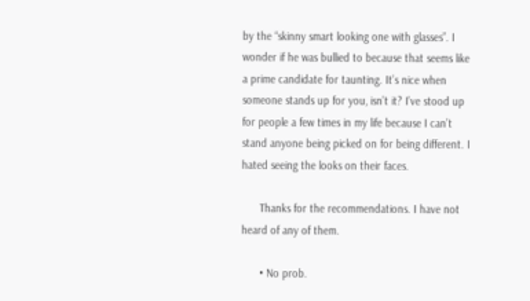by the “skinny smart looking one with glasses”. I wonder if he was bullied to because that seems like a prime candidate for taunting. It’s nice when someone stands up for you, isn’t it? I’ve stood up for people a few times in my life because I can’t stand anyone being picked on for being different. I hated seeing the looks on their faces.

      Thanks for the recommendations. I have not heard of any of them.

      • No prob.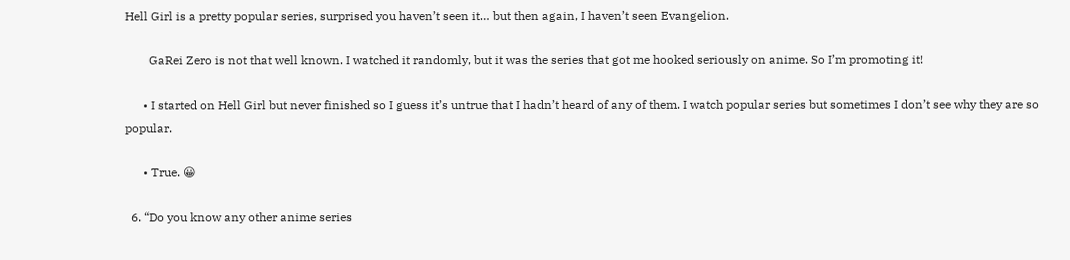Hell Girl is a pretty popular series, surprised you haven’t seen it… but then again, I haven’t seen Evangelion.

        GaRei Zero is not that well known. I watched it randomly, but it was the series that got me hooked seriously on anime. So I’m promoting it!

      • I started on Hell Girl but never finished so I guess it’s untrue that I hadn’t heard of any of them. I watch popular series but sometimes I don’t see why they are so popular.

      • True. 😀

  6. “Do you know any other anime series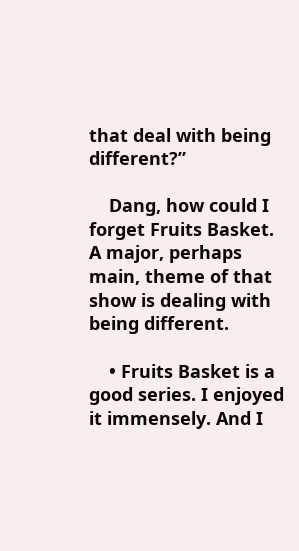that deal with being different?”

    Dang, how could I forget Fruits Basket. A major, perhaps main, theme of that show is dealing with being different.

    • Fruits Basket is a good series. I enjoyed it immensely. And I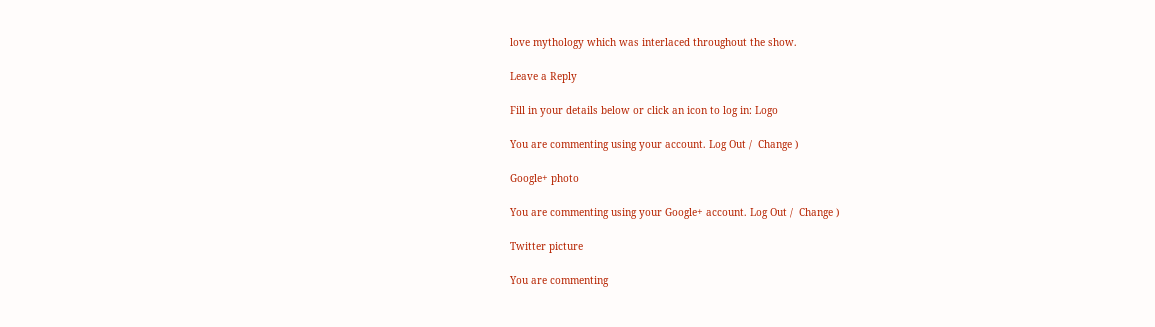love mythology which was interlaced throughout the show.

Leave a Reply

Fill in your details below or click an icon to log in: Logo

You are commenting using your account. Log Out /  Change )

Google+ photo

You are commenting using your Google+ account. Log Out /  Change )

Twitter picture

You are commenting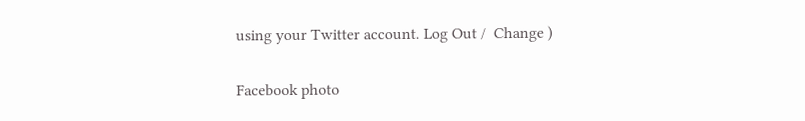using your Twitter account. Log Out /  Change )

Facebook photo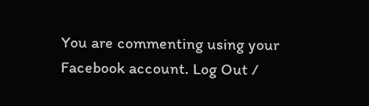You are commenting using your Facebook account. Log Out /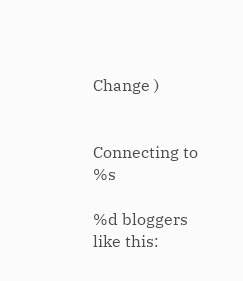Change )


Connecting to %s

%d bloggers like this: